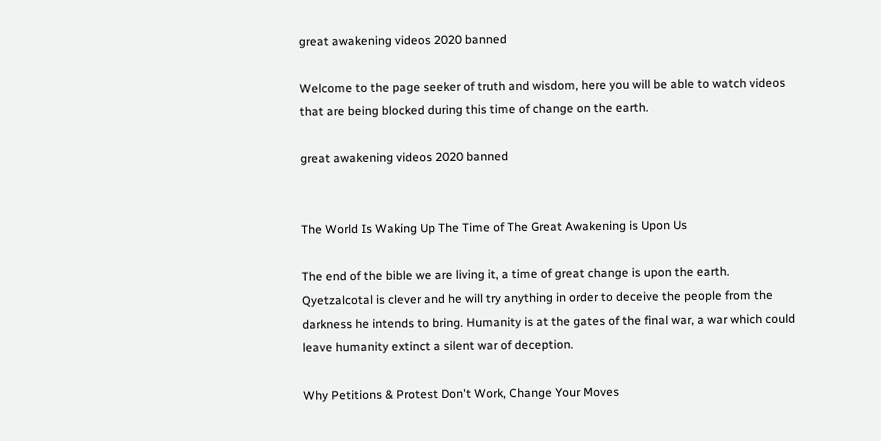great awakening videos 2020 banned

Welcome to the page seeker of truth and wisdom, here you will be able to watch videos that are being blocked during this time of change on the earth.

great awakening videos 2020 banned


The World Is Waking Up The Time of The Great Awakening is Upon Us

The end of the bible we are living it, a time of great change is upon the earth. Qyetzalcotal is clever and he will try anything in order to deceive the people from the darkness he intends to bring. Humanity is at the gates of the final war, a war which could leave humanity extinct a silent war of deception.

Why Petitions & Protest Don't Work, Change Your Moves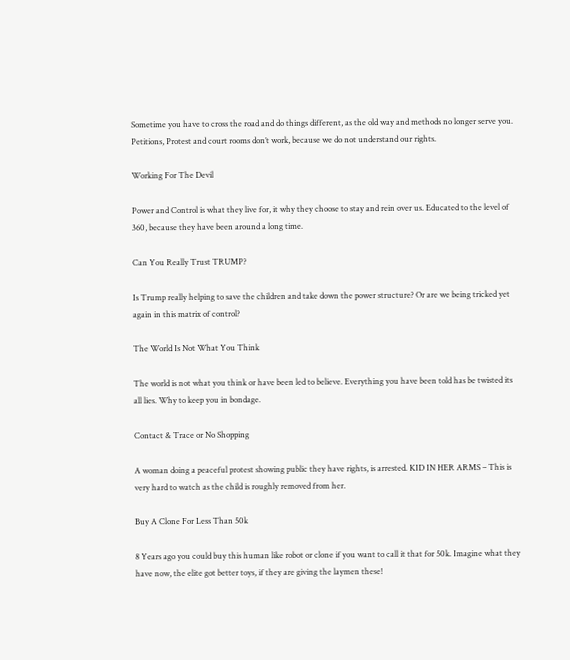Sometime you have to cross the road and do things different, as the old way and methods no longer serve you. Petitions, Protest and court rooms don’t work, because we do not understand our rights.

Working For The Devil

Power and Control is what they live for, it why they choose to stay and rein over us. Educated to the level of 360, because they have been around a long time.

Can You Really Trust TRUMP?

Is Trump really helping to save the children and take down the power structure? Or are we being tricked yet again in this matrix of control?

The World Is Not What You Think

The world is not what you think or have been led to believe. Everything you have been told has be twisted its all lies. Why to keep you in bondage.

Contact & Trace or No Shopping

A woman doing a peaceful protest showing public they have rights, is arrested. KID IN HER ARMS – This is very hard to watch as the child is roughly removed from her.

Buy A Clone For Less Than 50k

8 Years ago you could buy this human like robot or clone if you want to call it that for 50k. Imagine what they have now, the elite got better toys, if they are giving the laymen these!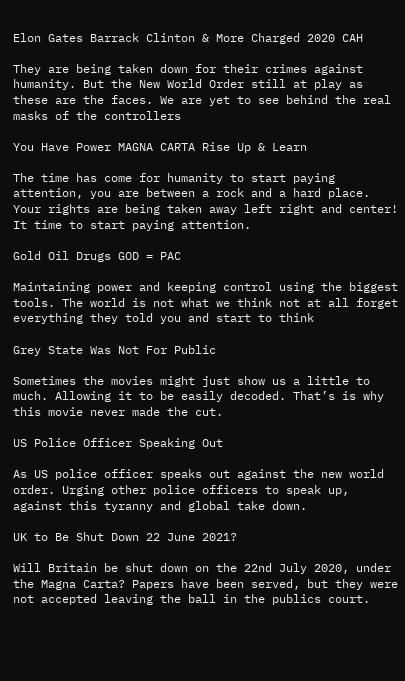Elon Gates Barrack Clinton & More Charged 2020 CAH

They are being taken down for their crimes against humanity. But the New World Order still at play as these are the faces. We are yet to see behind the real masks of the controllers

You Have Power MAGNA CARTA Rise Up & Learn

The time has come for humanity to start paying attention, you are between a rock and a hard place. Your rights are being taken away left right and center! It time to start paying attention.

Gold Oil Drugs GOD = PAC

Maintaining power and keeping control using the biggest tools. The world is not what we think not at all forget everything they told you and start to think

Grey State Was Not For Public

Sometimes the movies might just show us a little to much. Allowing it to be easily decoded. That’s is why this movie never made the cut.

US Police Officer Speaking Out

As US police officer speaks out against the new world order. Urging other police officers to speak up, against this tyranny and global take down.

UK to Be Shut Down 22 June 2021?

Will Britain be shut down on the 22nd July 2020, under the Magna Carta? Papers have been served, but they were not accepted leaving the ball in the publics court.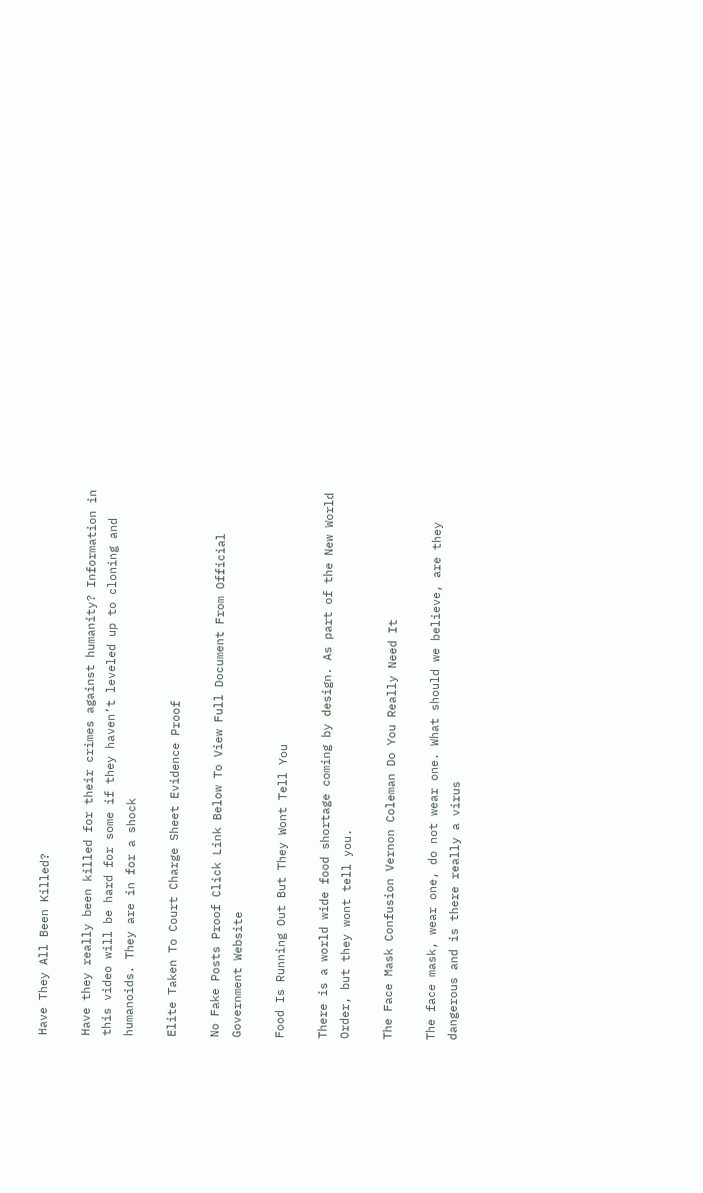Have They All Been Killed?

Have they really been killed for their crimes against humanity? Information in this video will be hard for some if they haven’t leveled up to cloning and humanoids. They are in for a shock

Elite Taken To Court Charge Sheet Evidence Proof

No Fake Posts Proof Click Link Below To View Full Document From Official Government Website

Food Is Running Out But They Wont Tell You

There is a world wide food shortage coming by design. As part of the New World Order, but they wont tell you.

The Face Mask Confusion Vernon Coleman Do You Really Need It

The face mask, wear one, do not wear one. What should we believe, are they dangerous and is there really a virus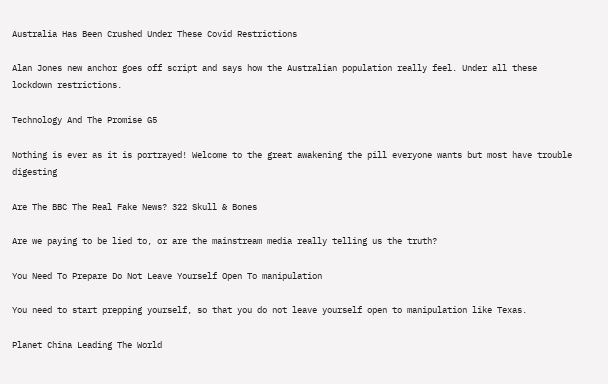Australia Has Been Crushed Under These Covid Restrictions

Alan Jones new anchor goes off script and says how the Australian population really feel. Under all these lockdown restrictions.

Technology And The Promise G5

Nothing is ever as it is portrayed! Welcome to the great awakening the pill everyone wants but most have trouble digesting

Are The BBC The Real Fake News? 322 Skull & Bones

Are we paying to be lied to, or are the mainstream media really telling us the truth?

You Need To Prepare Do Not Leave Yourself Open To manipulation

You need to start prepping yourself, so that you do not leave yourself open to manipulation like Texas.

Planet China Leading The World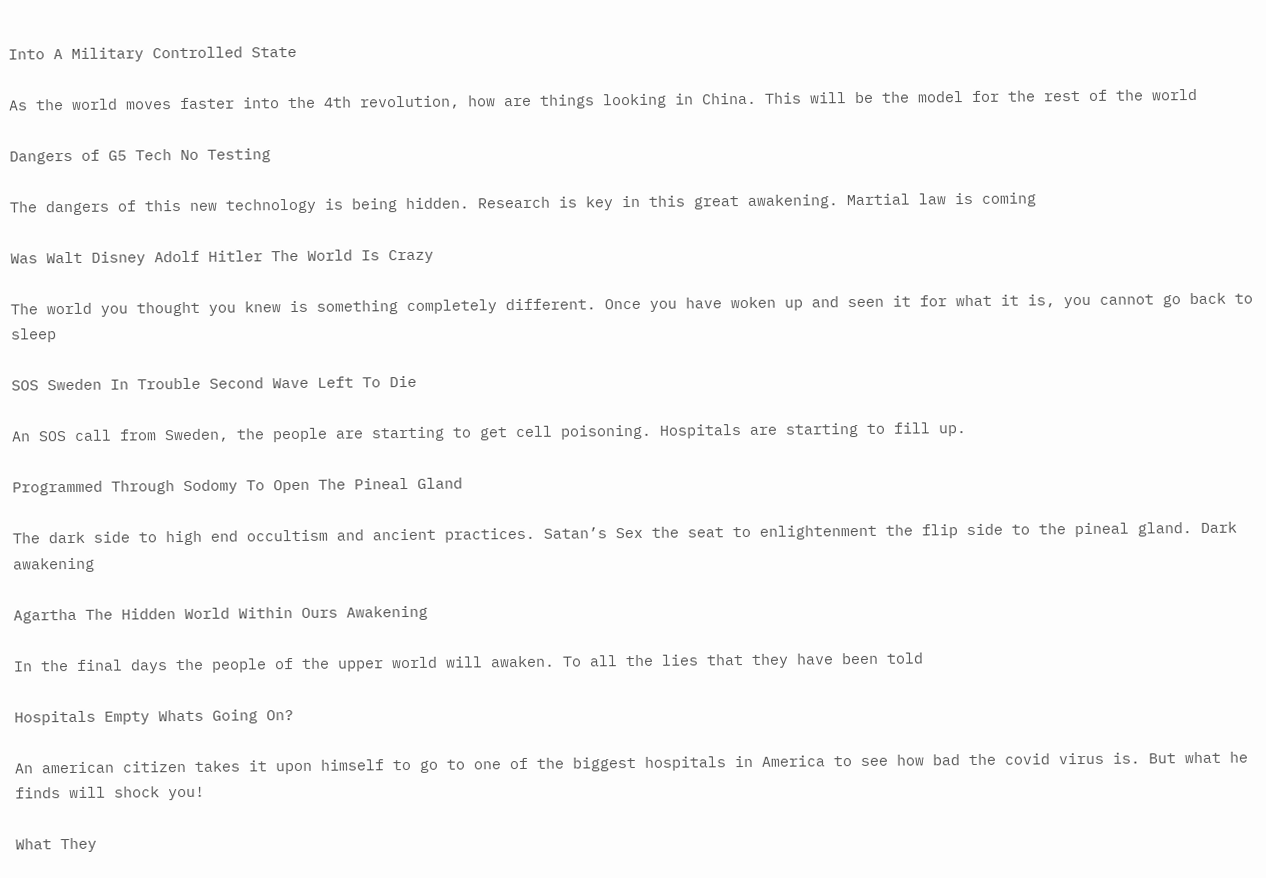Into A Military Controlled State

As the world moves faster into the 4th revolution, how are things looking in China. This will be the model for the rest of the world

Dangers of G5 Tech No Testing

The dangers of this new technology is being hidden. Research is key in this great awakening. Martial law is coming

Was Walt Disney Adolf Hitler The World Is Crazy

The world you thought you knew is something completely different. Once you have woken up and seen it for what it is, you cannot go back to sleep

SOS Sweden In Trouble Second Wave Left To Die

An SOS call from Sweden, the people are starting to get cell poisoning. Hospitals are starting to fill up.

Programmed Through Sodomy To Open The Pineal Gland

The dark side to high end occultism and ancient practices. Satan’s Sex the seat to enlightenment the flip side to the pineal gland. Dark  awakening

Agartha The Hidden World Within Ours Awakening

In the final days the people of the upper world will awaken. To all the lies that they have been told

Hospitals Empty Whats Going On?

An american citizen takes it upon himself to go to one of the biggest hospitals in America to see how bad the covid virus is. But what he finds will shock you!

What They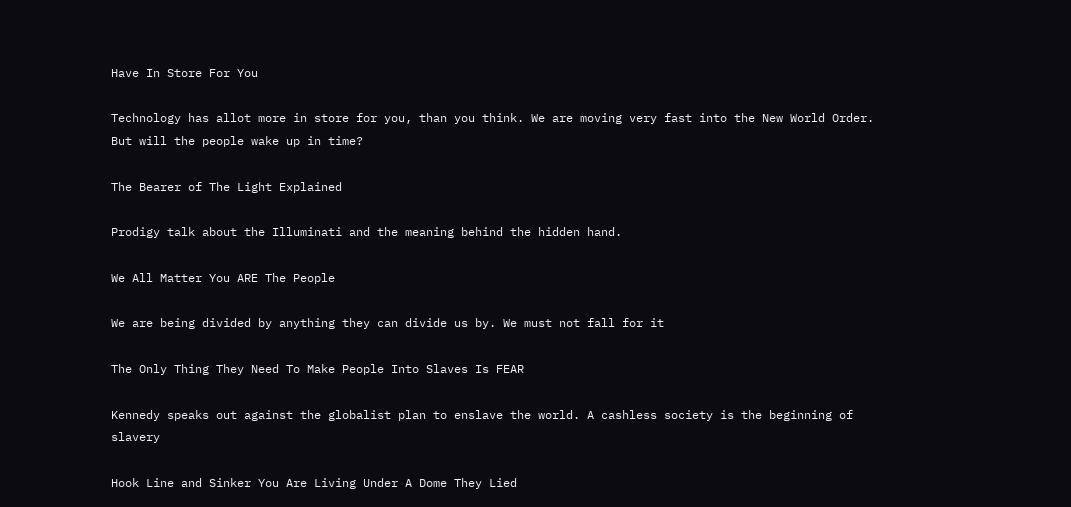Have In Store For You

Technology has allot more in store for you, than you think. We are moving very fast into the New World Order. But will the people wake up in time?

The Bearer of The Light Explained

Prodigy talk about the Illuminati and the meaning behind the hidden hand.

We All Matter You ARE The People

We are being divided by anything they can divide us by. We must not fall for it

The Only Thing They Need To Make People Into Slaves Is FEAR

Kennedy speaks out against the globalist plan to enslave the world. A cashless society is the beginning of slavery

Hook Line and Sinker You Are Living Under A Dome They Lied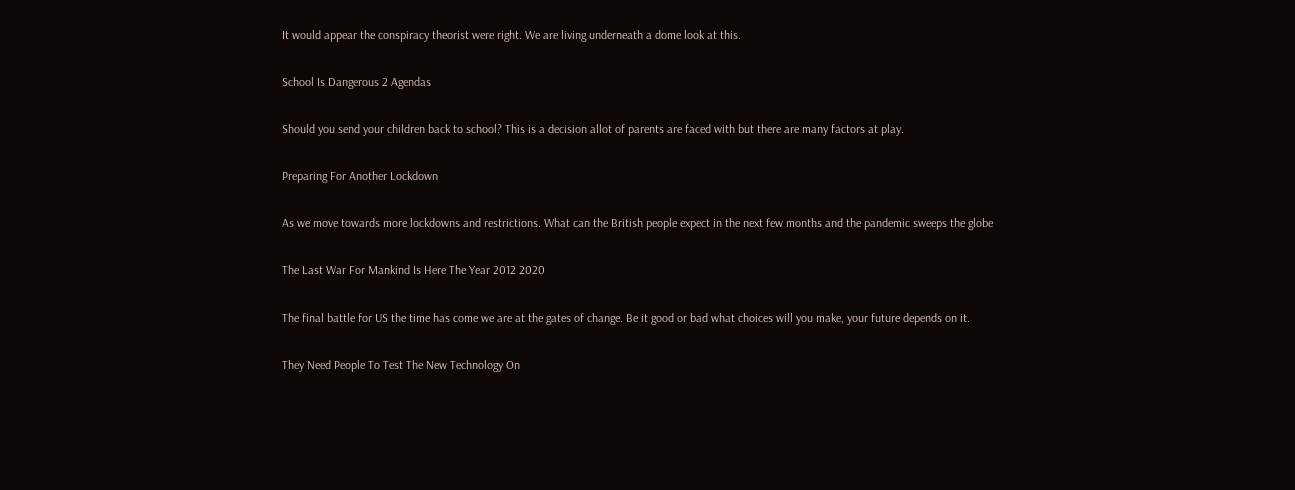It would appear the conspiracy theorist were right. We are living underneath a dome look at this.

School Is Dangerous 2 Agendas

Should you send your children back to school? This is a decision allot of parents are faced with but there are many factors at play.

Preparing For Another Lockdown

As we move towards more lockdowns and restrictions. What can the British people expect in the next few months and the pandemic sweeps the globe

The Last War For Mankind Is Here The Year 2012 2020

The final battle for US the time has come we are at the gates of change. Be it good or bad what choices will you make, your future depends on it.

They Need People To Test The New Technology On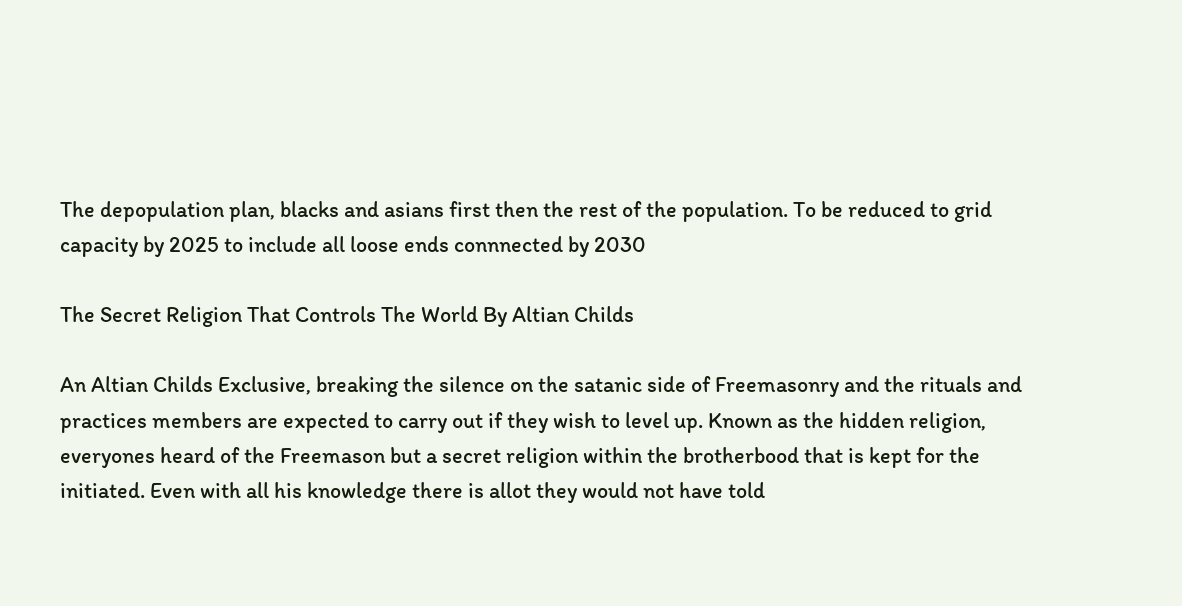The depopulation plan, blacks and asians first then the rest of the population. To be reduced to grid capacity by 2025 to include all loose ends connnected by 2030

The Secret Religion That Controls The World By Altian Childs

An Altian Childs Exclusive, breaking the silence on the satanic side of Freemasonry and the rituals and practices members are expected to carry out if they wish to level up. Known as the hidden religion, everyones heard of the Freemason but a secret religion within the brotherbood that is kept for the initiated. Even with all his knowledge there is allot they would not have told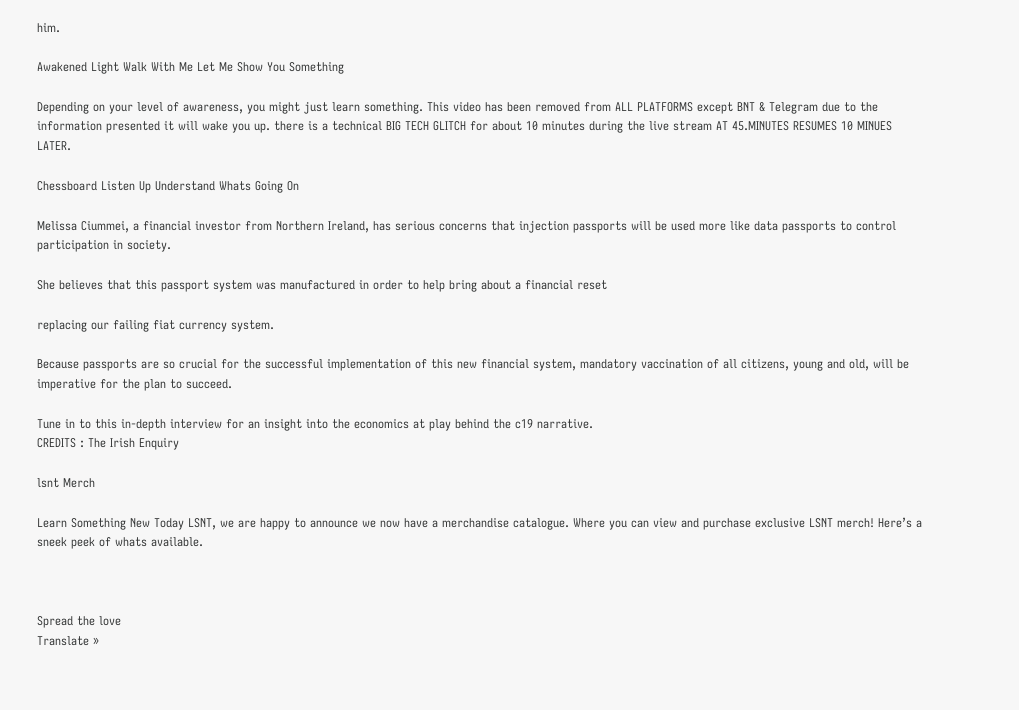him.

Awakened Light Walk With Me Let Me Show You Something

Depending on your level of awareness, you might just learn something. This video has been removed from ALL PLATFORMS except BNT & Telegram due to the information presented it will wake you up. there is a technical BIG TECH GLITCH for about 10 minutes during the live stream AT 45.MINUTES RESUMES 10 MINUES LATER.

Chessboard Listen Up Understand Whats Going On

Melissa Ciummei, a financial investor from Northern Ireland, has serious concerns that injection passports will be used more like data passports to control participation in society.

She believes that this passport system was manufactured in order to help bring about a financial reset

replacing our failing fiat currency system.

Because passports are so crucial for the successful implementation of this new financial system, mandatory vaccination of all citizens, young and old, will be imperative for the plan to succeed.

Tune in to this in-depth interview for an insight into the economics at play behind the c19 narrative.
CREDITS : The Irish Enquiry

lsnt Merch

Learn Something New Today LSNT, we are happy to announce we now have a merchandise catalogue. Where you can view and purchase exclusive LSNT merch! Here’s a sneek peek of whats available.



Spread the love
Translate »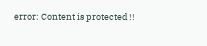error: Content is protected !!